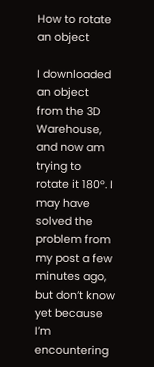How to rotate an object

I downloaded an object from the 3D Warehouse, and now am trying to rotate it 180º. I may have solved the problem from my post a few minutes ago, but don’t know yet because I’m encountering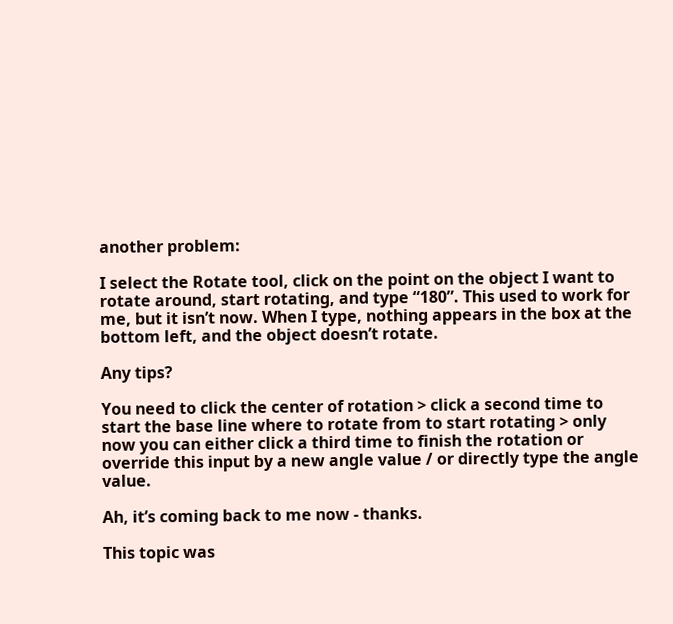another problem:

I select the Rotate tool, click on the point on the object I want to rotate around, start rotating, and type “180”. This used to work for me, but it isn’t now. When I type, nothing appears in the box at the bottom left, and the object doesn’t rotate.

Any tips?

You need to click the center of rotation > click a second time to start the base line where to rotate from to start rotating > only now you can either click a third time to finish the rotation or override this input by a new angle value / or directly type the angle value.

Ah, it’s coming back to me now - thanks.

This topic was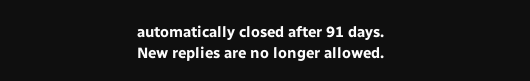automatically closed after 91 days. New replies are no longer allowed.